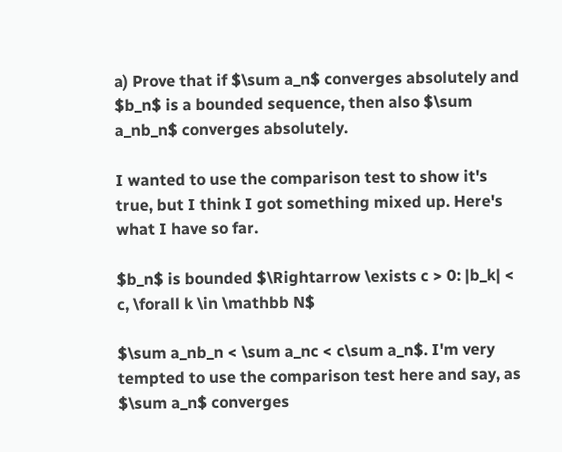a) Prove that if $\sum a_n$ converges absolutely and $b_n$ is a bounded sequence, then also $\sum a_nb_n$ converges absolutely.

I wanted to use the comparison test to show it's true, but I think I got something mixed up. Here's what I have so far.

$b_n$ is bounded $\Rightarrow \exists c > 0: |b_k| < c, \forall k \in \mathbb N$

$\sum a_nb_n < \sum a_nc < c\sum a_n$. I'm very tempted to use the comparison test here and say, as $\sum a_n$ converges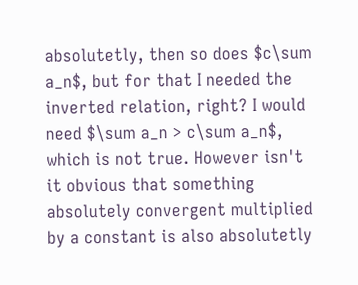absolutetly, then so does $c\sum a_n$, but for that I needed the inverted relation, right? I would need $\sum a_n > c\sum a_n$, which is not true. However isn't it obvious that something absolutely convergent multiplied by a constant is also absolutetly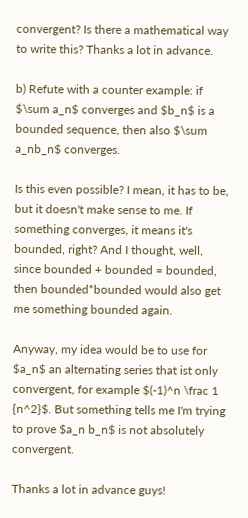convergent? Is there a mathematical way to write this? Thanks a lot in advance.

b) Refute with a counter example: if $\sum a_n$ converges and $b_n$ is a bounded sequence, then also $\sum a_nb_n$ converges.

Is this even possible? I mean, it has to be, but it doesn't make sense to me. If something converges, it means it's bounded, right? And I thought, well, since bounded + bounded = bounded, then bounded*bounded would also get me something bounded again.

Anyway, my idea would be to use for $a_n$ an alternating series that ist only convergent, for example $(-1)^n \frac 1 {n^2}$. But something tells me I'm trying to prove $a_n b_n$ is not absolutely convergent.

Thanks a lot in advance guys!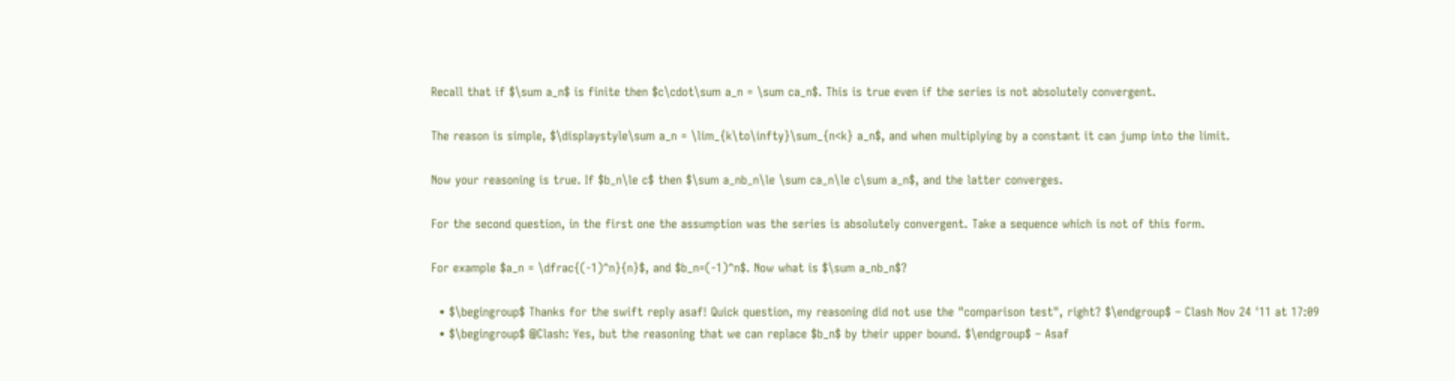Recall that if $\sum a_n$ is finite then $c\cdot\sum a_n = \sum ca_n$. This is true even if the series is not absolutely convergent.

The reason is simple, $\displaystyle\sum a_n = \lim_{k\to\infty}\sum_{n<k} a_n$, and when multiplying by a constant it can jump into the limit.

Now your reasoning is true. If $b_n\le c$ then $\sum a_nb_n\le \sum ca_n\le c\sum a_n$, and the latter converges.

For the second question, in the first one the assumption was the series is absolutely convergent. Take a sequence which is not of this form.

For example $a_n = \dfrac{(-1)^n}{n}$, and $b_n=(-1)^n$. Now what is $\sum a_nb_n$?

  • $\begingroup$ Thanks for the swift reply asaf! Quick question, my reasoning did not use the "comparison test", right? $\endgroup$ – Clash Nov 24 '11 at 17:09
  • $\begingroup$ @Clash: Yes, but the reasoning that we can replace $b_n$ by their upper bound. $\endgroup$ – Asaf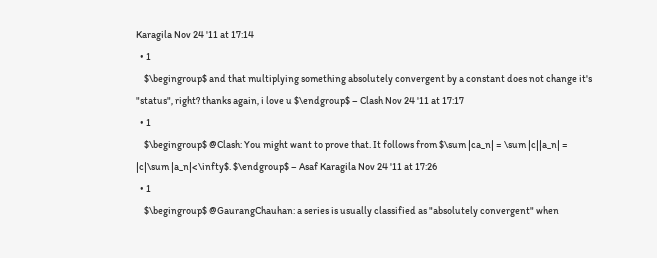Karagila Nov 24 '11 at 17:14
  • 1
    $\begingroup$ and that multiplying something absolutely convergent by a constant does not change it's "status", right? thanks again, i love u $\endgroup$ – Clash Nov 24 '11 at 17:17
  • 1
    $\begingroup$ @Clash: You might want to prove that. It follows from $\sum |ca_n| = \sum |c||a_n| = |c|\sum |a_n|<\infty$. $\endgroup$ – Asaf Karagila Nov 24 '11 at 17:26
  • 1
    $\begingroup$ @GaurangChauhan: a series is usually classified as "absolutely convergent" when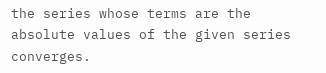the series whose terms are the absolute values of the given series converges.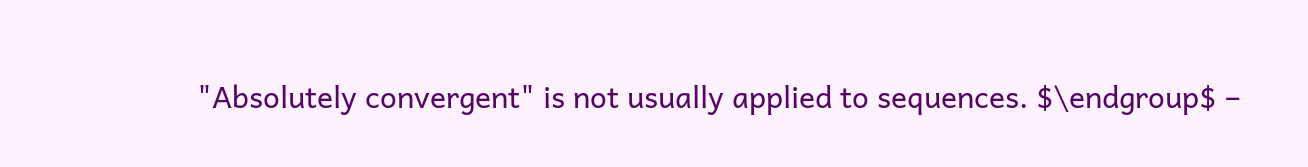"Absolutely convergent" is not usually applied to sequences. $\endgroup$ –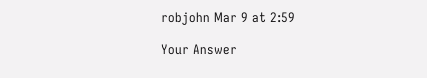robjohn Mar 9 at 2:59

Your Answer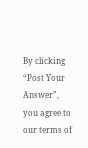By clicking “Post Your Answer”, you agree to our terms of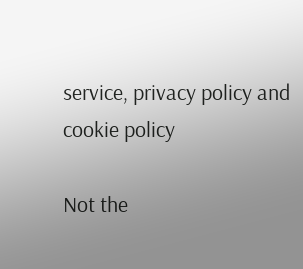service, privacy policy and cookie policy

Not the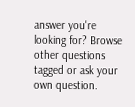answer you're looking for? Browse other questions tagged or ask your own question.